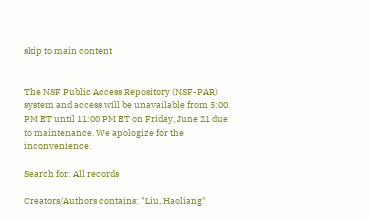skip to main content


The NSF Public Access Repository (NSF-PAR) system and access will be unavailable from 5:00 PM ET until 11:00 PM ET on Friday, June 21 due to maintenance. We apologize for the inconvenience.

Search for: All records

Creators/Authors contains: "Liu, Haoliang"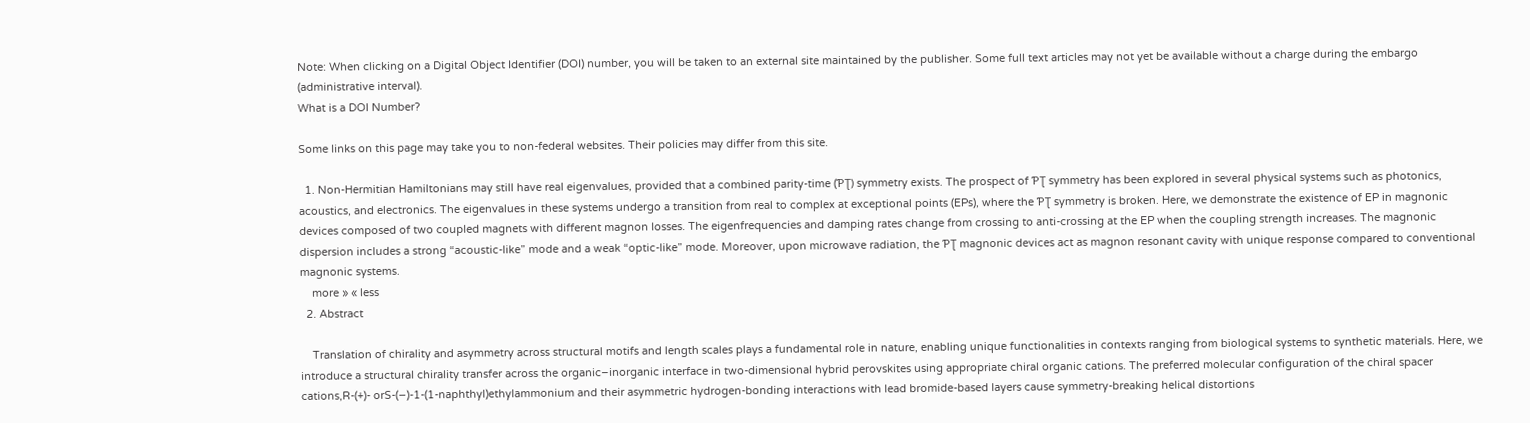Note: When clicking on a Digital Object Identifier (DOI) number, you will be taken to an external site maintained by the publisher. Some full text articles may not yet be available without a charge during the embargo (administrative interval).
What is a DOI Number?

Some links on this page may take you to non-federal websites. Their policies may differ from this site.

  1. Non-Hermitian Hamiltonians may still have real eigenvalues, provided that a combined parity-time (ƤƮ) symmetry exists. The prospect of ƤƮ symmetry has been explored in several physical systems such as photonics, acoustics, and electronics. The eigenvalues in these systems undergo a transition from real to complex at exceptional points (EPs), where the ƤƮ symmetry is broken. Here, we demonstrate the existence of EP in magnonic devices composed of two coupled magnets with different magnon losses. The eigenfrequencies and damping rates change from crossing to anti-crossing at the EP when the coupling strength increases. The magnonic dispersion includes a strong “acoustic-like” mode and a weak “optic-like” mode. Moreover, upon microwave radiation, the ƤƮ magnonic devices act as magnon resonant cavity with unique response compared to conventional magnonic systems.
    more » « less
  2. Abstract

    Translation of chirality and asymmetry across structural motifs and length scales plays a fundamental role in nature, enabling unique functionalities in contexts ranging from biological systems to synthetic materials. Here, we introduce a structural chirality transfer across the organic–inorganic interface in two-dimensional hybrid perovskites using appropriate chiral organic cations. The preferred molecular configuration of the chiral spacer cations,R-(+)- orS-(−)-1-(1-naphthyl)ethylammonium and their asymmetric hydrogen-bonding interactions with lead bromide-based layers cause symmetry-breaking helical distortions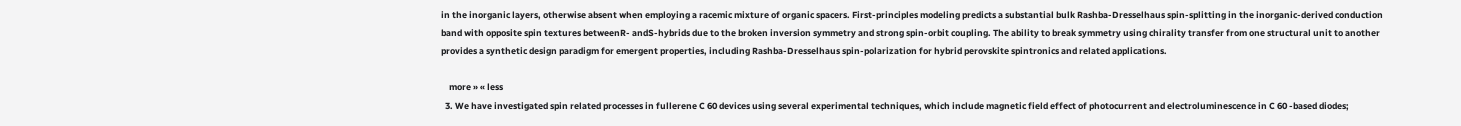in the inorganic layers, otherwise absent when employing a racemic mixture of organic spacers. First-principles modeling predicts a substantial bulk Rashba-Dresselhaus spin-splitting in the inorganic-derived conduction band with opposite spin textures betweenR- andS-hybrids due to the broken inversion symmetry and strong spin-orbit coupling. The ability to break symmetry using chirality transfer from one structural unit to another provides a synthetic design paradigm for emergent properties, including Rashba-Dresselhaus spin-polarization for hybrid perovskite spintronics and related applications.

    more » « less
  3. We have investigated spin related processes in fullerene C 60 devices using several experimental techniques, which include magnetic field effect of photocurrent and electroluminescence in C 60 -based diodes;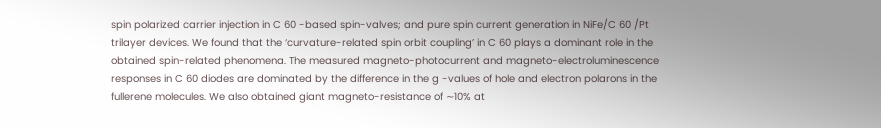spin polarized carrier injection in C 60 -based spin-valves; and pure spin current generation in NiFe/C 60 /Pt trilayer devices. We found that the ‘curvature-related spin orbit coupling’ in C 60 plays a dominant role in the obtained spin-related phenomena. The measured magneto-photocurrent and magneto-electroluminescence responses in C 60 diodes are dominated by the difference in the g -values of hole and electron polarons in the fullerene molecules. We also obtained giant magneto-resistance of ∼10% at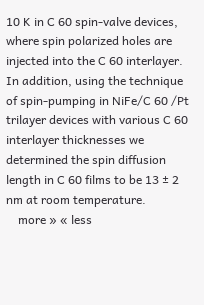10 K in C 60 spin-valve devices, where spin polarized holes are injected into the C 60 interlayer. In addition, using the technique of spin-pumping in NiFe/C 60 /Pt trilayer devices with various C 60 interlayer thicknesses we determined the spin diffusion length in C 60 films to be 13 ± 2 nm at room temperature.
    more » « less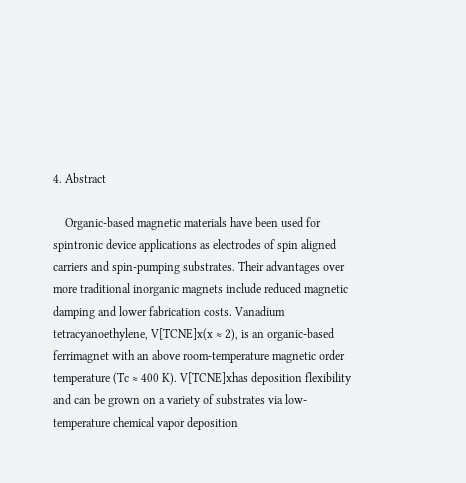4. Abstract

    Organic‐based magnetic materials have been used for spintronic device applications as electrodes of spin aligned carriers and spin‐pumping substrates. Their advantages over more traditional inorganic magnets include reduced magnetic damping and lower fabrication costs. Vanadium tetracyanoethylene, V[TCNE]x(x ≈ 2), is an organic‐based ferrimagnet with an above room‐temperature magnetic order temperature (Tc ≈ 400 K). V[TCNE]xhas deposition flexibility and can be grown on a variety of substrates via low‐temperature chemical vapor deposition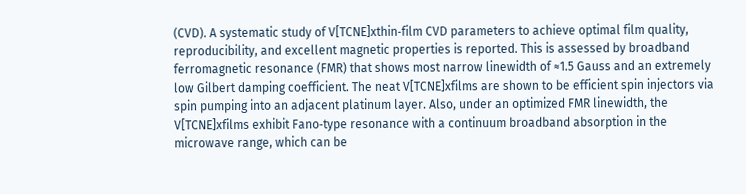(CVD). A systematic study of V[TCNE]xthin‐film CVD parameters to achieve optimal film quality, reproducibility, and excellent magnetic properties is reported. This is assessed by broadband ferromagnetic resonance (FMR) that shows most narrow linewidth of ≈1.5 Gauss and an extremely low Gilbert damping coefficient. The neat V[TCNE]xfilms are shown to be efficient spin injectors via spin pumping into an adjacent platinum layer. Also, under an optimized FMR linewidth, the V[TCNE]xfilms exhibit Fano‐type resonance with a continuum broadband absorption in the microwave range, which can be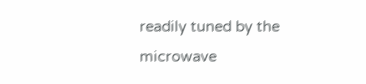readily tuned by the microwave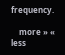frequency.

    more » « less